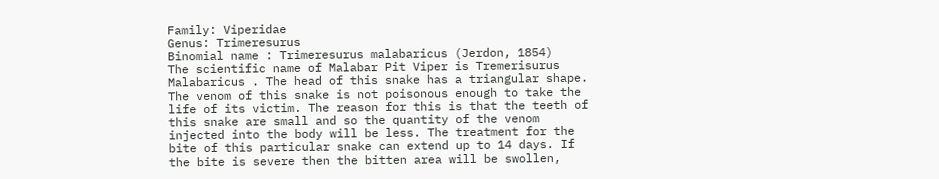Family: Viperidae
Genus: Trimeresurus
Binomial name : Trimeresurus malabaricus (Jerdon, 1854)
The scientific name of Malabar Pit Viper is Tremerisurus Malabaricus . The head of this snake has a triangular shape. The venom of this snake is not poisonous enough to take the life of its victim. The reason for this is that the teeth of this snake are small and so the quantity of the venom injected into the body will be less. The treatment for the bite of this particular snake can extend up to 14 days. If the bite is severe then the bitten area will be swollen,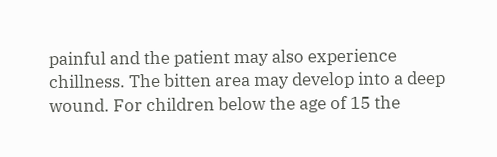painful and the patient may also experience chillness. The bitten area may develop into a deep wound. For children below the age of 15 the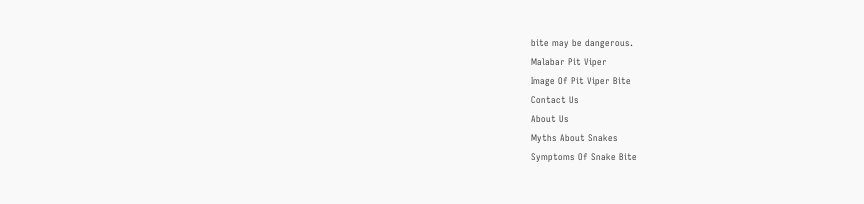bite may be dangerous.
Malabar Pit Viper
Image Of Pit Viper Bite
Contact Us
About Us
Myths About Snakes
Symptoms Of Snake Bite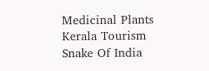Medicinal Plants
Kerala Tourism
Snake Of India